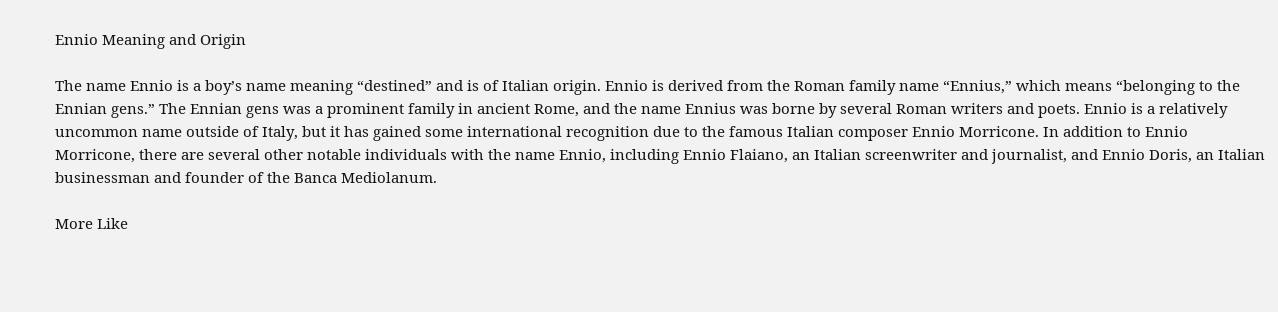Ennio Meaning and Origin

The name Ennio is a boy’s name meaning “destined” and is of Italian origin. Ennio is derived from the Roman family name “Ennius,” which means “belonging to the Ennian gens.” The Ennian gens was a prominent family in ancient Rome, and the name Ennius was borne by several Roman writers and poets. Ennio is a relatively uncommon name outside of Italy, but it has gained some international recognition due to the famous Italian composer Ennio Morricone. In addition to Ennio Morricone, there are several other notable individuals with the name Ennio, including Ennio Flaiano, an Italian screenwriter and journalist, and Ennio Doris, an Italian businessman and founder of the Banca Mediolanum.

More Like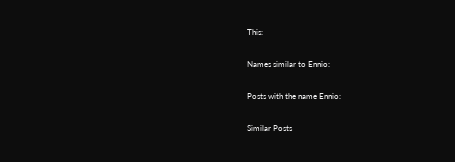This:

Names similar to Ennio:

Posts with the name Ennio:

Similar Posts